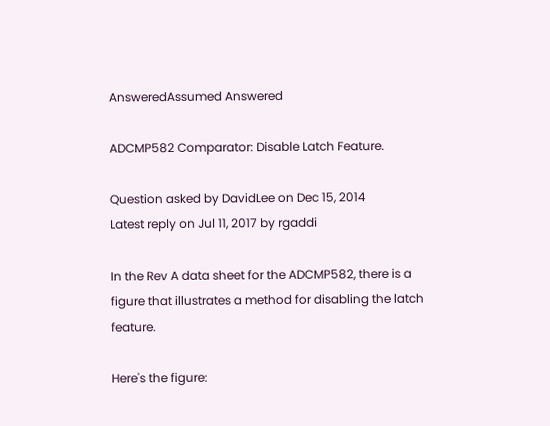AnsweredAssumed Answered

ADCMP582 Comparator: Disable Latch Feature.

Question asked by DavidLee on Dec 15, 2014
Latest reply on Jul 11, 2017 by rgaddi

In the Rev A data sheet for the ADCMP582, there is a figure that illustrates a method for disabling the latch feature.

Here's the figure: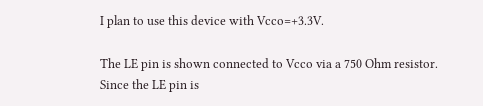I plan to use this device with Vcco=+3.3V.

The LE pin is shown connected to Vcco via a 750 Ohm resistor. Since the LE pin is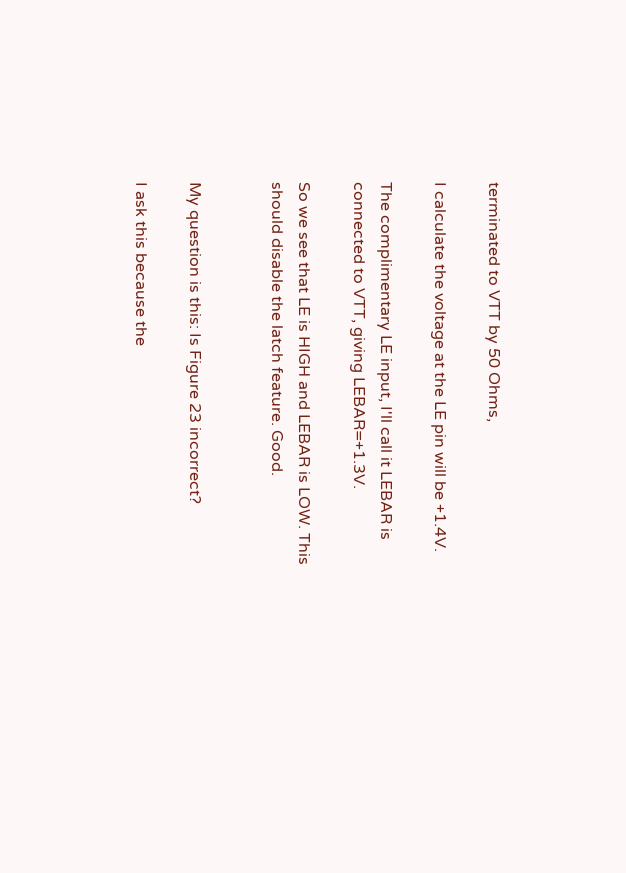terminated to VTT by 50 Ohms,

I calculate the voltage at the LE pin will be +1.4V.

The complimentary LE input, I'll call it LEBAR is connected to VTT, giving LEBAR=+1.3V.

So we see that LE is HIGH and LEBAR is LOW. This should disable the latch feature. Good.


My question is this: Is Figure 23 incorrect?

I ask this because the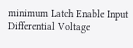minimum Latch Enable Input Differential Voltage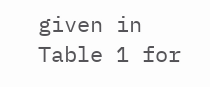given in Table 1 for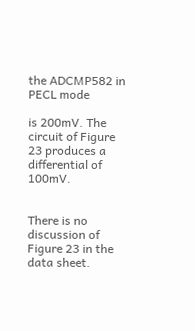the ADCMP582 in PECL mode

is 200mV. The circuit of Figure 23 produces a differential of 100mV.


There is no discussion of Figure 23 in the data sheet.